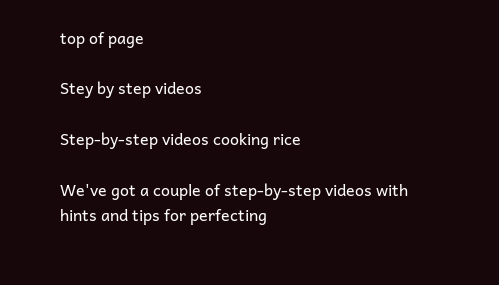top of page

Stey by step videos

Step-by-step videos cooking rice

We've got a couple of step-by-step videos with hints and tips for perfecting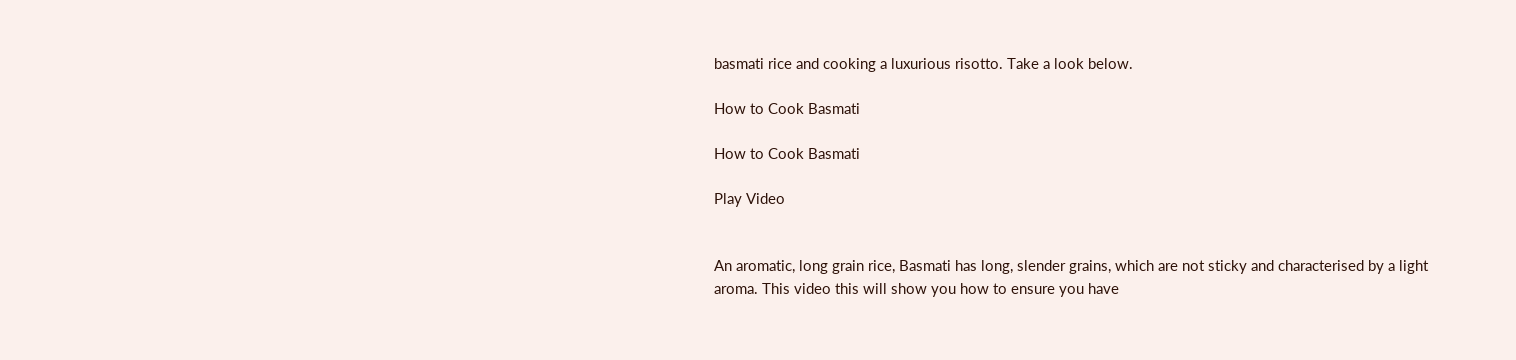basmati rice and cooking a luxurious risotto. Take a look below.

How to Cook Basmati

How to Cook Basmati

Play Video


An aromatic, long grain rice, Basmati has long, slender grains, which are not sticky and characterised by a light aroma. This video this will show you how to ensure you have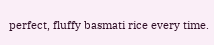perfect, fluffy basmati rice every time.